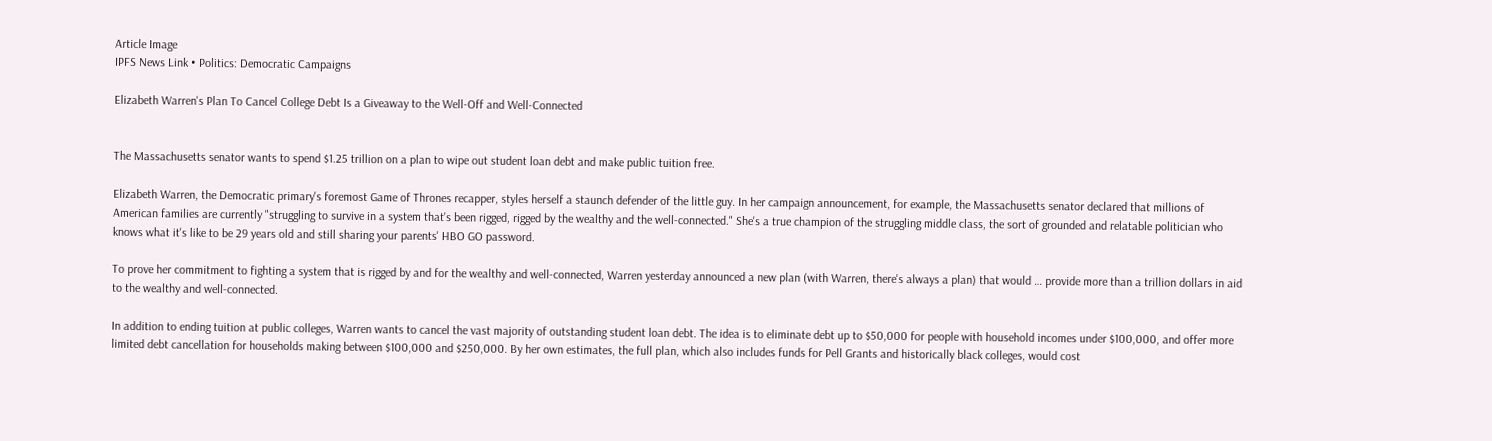Article Image
IPFS News Link • Politics: Democratic Campaigns

Elizabeth Warren's Plan To Cancel College Debt Is a Giveaway to the Well-Off and Well-Connected


The Massachusetts senator wants to spend $1.25 trillion on a plan to wipe out student loan debt and make public tuition free.

Elizabeth Warren, the Democratic primary's foremost Game of Thrones recapper, styles herself a staunch defender of the little guy. In her campaign announcement, for example, the Massachusetts senator declared that millions of American families are currently "struggling to survive in a system that's been rigged, rigged by the wealthy and the well-connected." She's a true champion of the struggling middle class, the sort of grounded and relatable politician who knows what it's like to be 29 years old and still sharing your parents' HBO GO password.

To prove her commitment to fighting a system that is rigged by and for the wealthy and well-connected, Warren yesterday announced a new plan (with Warren, there's always a plan) that would … provide more than a trillion dollars in aid to the wealthy and well-connected.

In addition to ending tuition at public colleges, Warren wants to cancel the vast majority of outstanding student loan debt. The idea is to eliminate debt up to $50,000 for people with household incomes under $100,000, and offer more limited debt cancellation for households making between $100,000 and $250,000. By her own estimates, the full plan, which also includes funds for Pell Grants and historically black colleges, would cost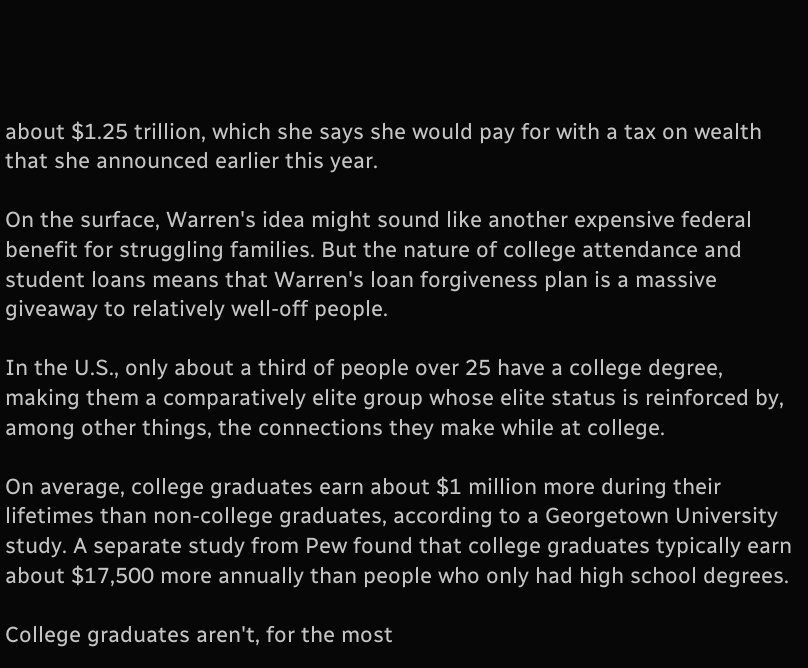about $1.25 trillion, which she says she would pay for with a tax on wealth that she announced earlier this year.

On the surface, Warren's idea might sound like another expensive federal benefit for struggling families. But the nature of college attendance and student loans means that Warren's loan forgiveness plan is a massive giveaway to relatively well-off people.

In the U.S., only about a third of people over 25 have a college degree, making them a comparatively elite group whose elite status is reinforced by, among other things, the connections they make while at college.

On average, college graduates earn about $1 million more during their lifetimes than non-college graduates, according to a Georgetown University study. A separate study from Pew found that college graduates typically earn about $17,500 more annually than people who only had high school degrees.

College graduates aren't, for the most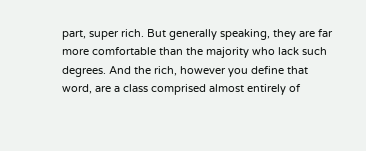part, super rich. But generally speaking, they are far more comfortable than the majority who lack such degrees. And the rich, however you define that word, are a class comprised almost entirely of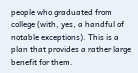people who graduated from college (with, yes, a handful of notable exceptions). This is a plan that provides a rather large benefit for them.